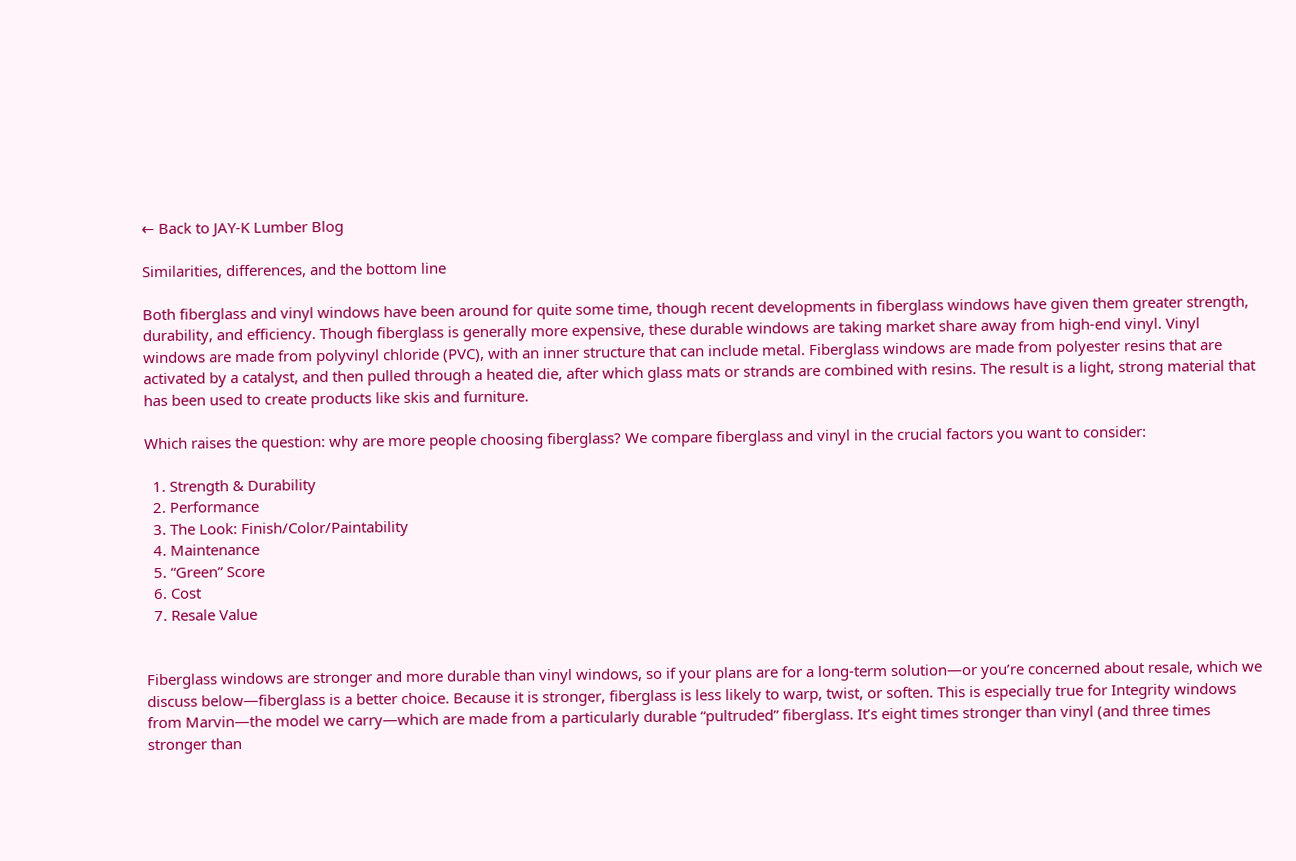← Back to JAY-K Lumber Blog

Similarities, differences, and the bottom line

Both fiberglass and vinyl windows have been around for quite some time, though recent developments in fiberglass windows have given them greater strength, durability, and efficiency. Though fiberglass is generally more expensive, these durable windows are taking market share away from high-end vinyl. Vinyl windows are made from polyvinyl chloride (PVC), with an inner structure that can include metal. Fiberglass windows are made from polyester resins that are activated by a catalyst, and then pulled through a heated die, after which glass mats or strands are combined with resins. The result is a light, strong material that has been used to create products like skis and furniture.

Which raises the question: why are more people choosing fiberglass? We compare fiberglass and vinyl in the crucial factors you want to consider:

  1. Strength & Durability
  2. Performance
  3. The Look: Finish/Color/Paintability
  4. Maintenance
  5. “Green” Score
  6. Cost
  7. Resale Value


Fiberglass windows are stronger and more durable than vinyl windows, so if your plans are for a long-term solution—or you’re concerned about resale, which we discuss below—fiberglass is a better choice. Because it is stronger, fiberglass is less likely to warp, twist, or soften. This is especially true for Integrity windows from Marvin—the model we carry—which are made from a particularly durable “pultruded” fiberglass. It’s eight times stronger than vinyl (and three times stronger than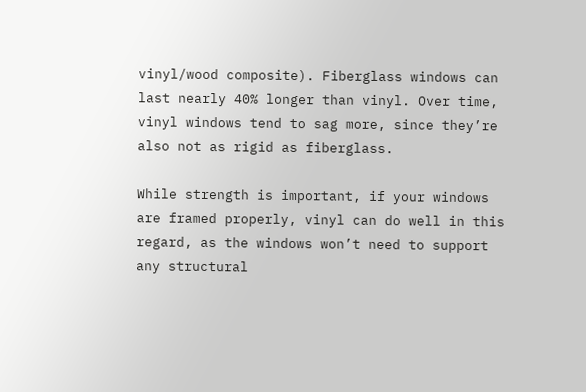vinyl/wood composite). Fiberglass windows can last nearly 40% longer than vinyl. Over time, vinyl windows tend to sag more, since they’re also not as rigid as fiberglass.

While strength is important, if your windows are framed properly, vinyl can do well in this regard, as the windows won’t need to support any structural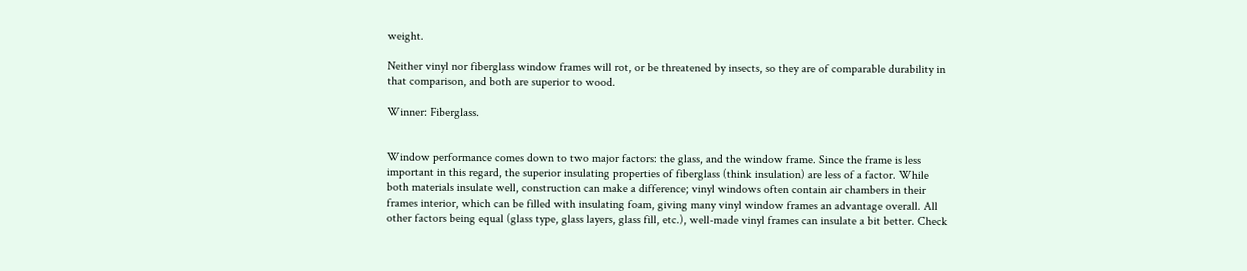weight.

Neither vinyl nor fiberglass window frames will rot, or be threatened by insects, so they are of comparable durability in that comparison, and both are superior to wood.

Winner: Fiberglass.


Window performance comes down to two major factors: the glass, and the window frame. Since the frame is less important in this regard, the superior insulating properties of fiberglass (think insulation) are less of a factor. While both materials insulate well, construction can make a difference; vinyl windows often contain air chambers in their frames interior, which can be filled with insulating foam, giving many vinyl window frames an advantage overall. All other factors being equal (glass type, glass layers, glass fill, etc.), well-made vinyl frames can insulate a bit better. Check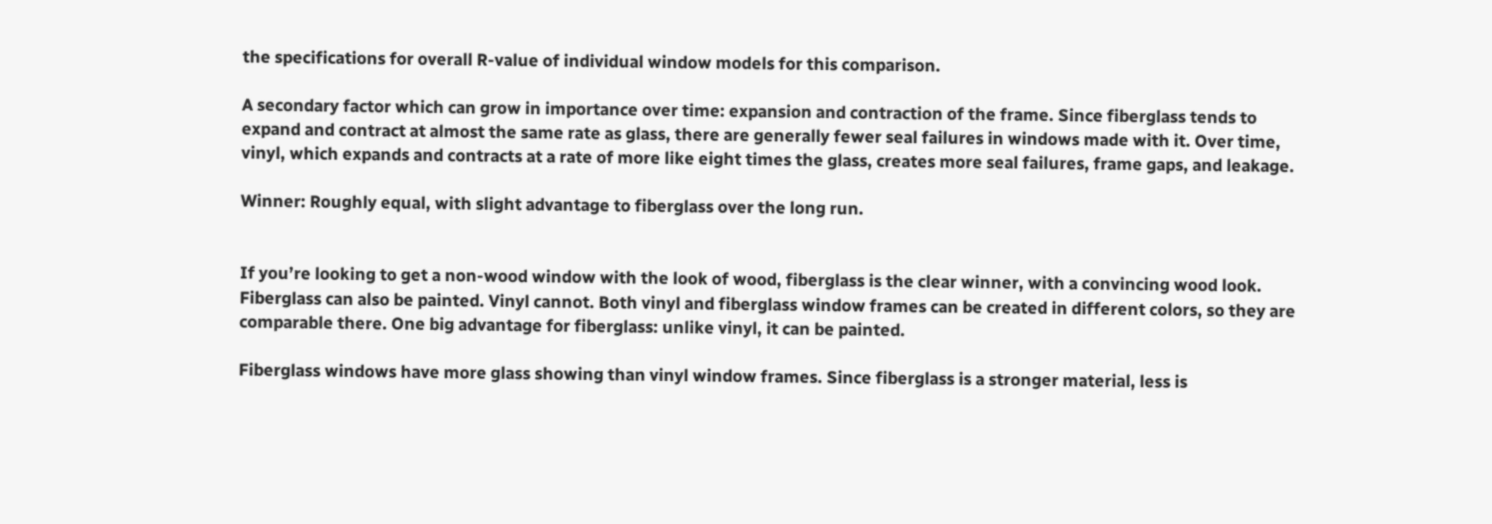the specifications for overall R-value of individual window models for this comparison.

A secondary factor which can grow in importance over time: expansion and contraction of the frame. Since fiberglass tends to expand and contract at almost the same rate as glass, there are generally fewer seal failures in windows made with it. Over time, vinyl, which expands and contracts at a rate of more like eight times the glass, creates more seal failures, frame gaps, and leakage.

Winner: Roughly equal, with slight advantage to fiberglass over the long run.


If you’re looking to get a non-wood window with the look of wood, fiberglass is the clear winner, with a convincing wood look. Fiberglass can also be painted. Vinyl cannot. Both vinyl and fiberglass window frames can be created in different colors, so they are comparable there. One big advantage for fiberglass: unlike vinyl, it can be painted.

Fiberglass windows have more glass showing than vinyl window frames. Since fiberglass is a stronger material, less is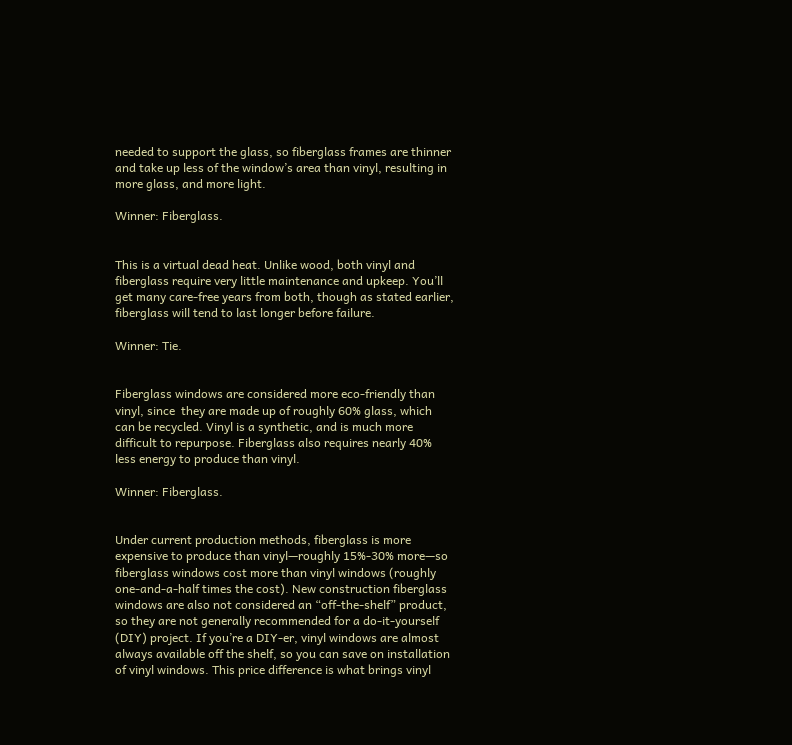needed to support the glass, so fiberglass frames are thinner and take up less of the window’s area than vinyl, resulting in more glass, and more light.

Winner: Fiberglass.


This is a virtual dead heat. Unlike wood, both vinyl and fiberglass require very little maintenance and upkeep. You’ll get many care-free years from both, though as stated earlier, fiberglass will tend to last longer before failure.

Winner: Tie.


Fiberglass windows are considered more eco-friendly than vinyl, since  they are made up of roughly 60% glass, which can be recycled. Vinyl is a synthetic, and is much more difficult to repurpose. Fiberglass also requires nearly 40% less energy to produce than vinyl.

Winner: Fiberglass.


Under current production methods, fiberglass is more expensive to produce than vinyl—roughly 15%-30% more—so fiberglass windows cost more than vinyl windows (roughly one-and-a-half times the cost). New construction fiberglass windows are also not considered an “off-the-shelf” product, so they are not generally recommended for a do-it-yourself (DIY) project. If you’re a DIY-er, vinyl windows are almost always available off the shelf, so you can save on installation of vinyl windows. This price difference is what brings vinyl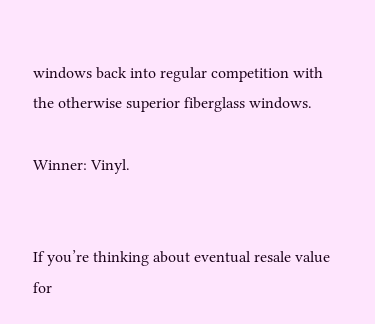windows back into regular competition with the otherwise superior fiberglass windows.

Winner: Vinyl.


If you’re thinking about eventual resale value for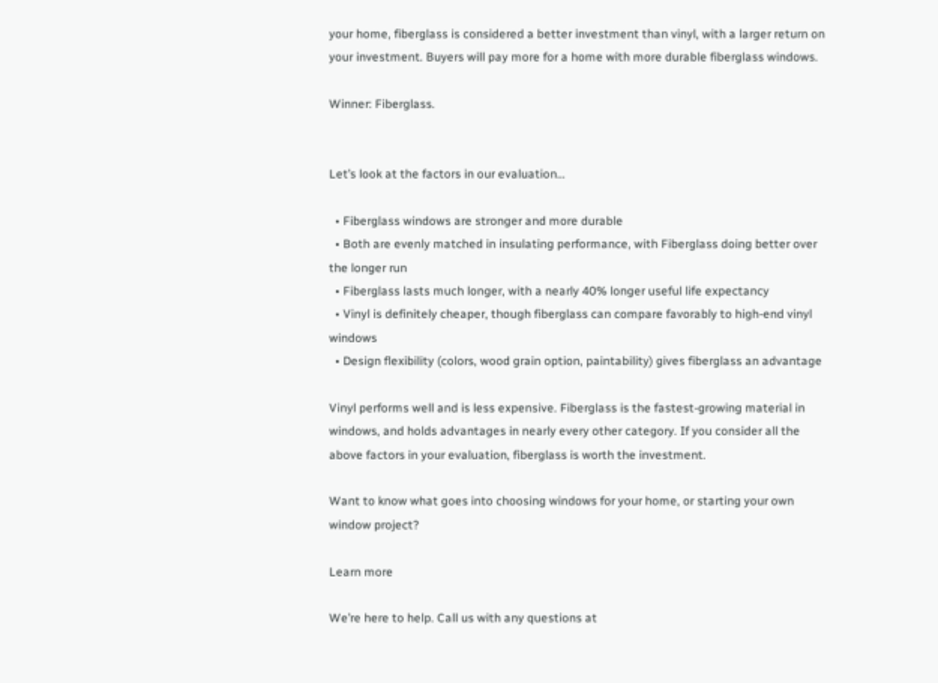your home, fiberglass is considered a better investment than vinyl, with a larger return on your investment. Buyers will pay more for a home with more durable fiberglass windows.

Winner: Fiberglass.


Let’s look at the factors in our evaluation…

  • Fiberglass windows are stronger and more durable
  • Both are evenly matched in insulating performance, with Fiberglass doing better over the longer run
  • Fiberglass lasts much longer, with a nearly 40% longer useful life expectancy
  • Vinyl is definitely cheaper, though fiberglass can compare favorably to high-end vinyl windows
  • Design flexibility (colors, wood grain option, paintability) gives fiberglass an advantage

Vinyl performs well and is less expensive. Fiberglass is the fastest-growing material in windows, and holds advantages in nearly every other category. If you consider all the above factors in your evaluation, fiberglass is worth the investment.

Want to know what goes into choosing windows for your home, or starting your own window project?

Learn more

We’re here to help. Call us with any questions at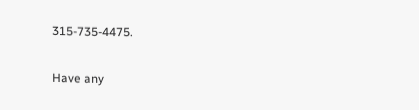315-735-4475.

Have any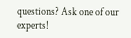questions? Ask one of our experts!